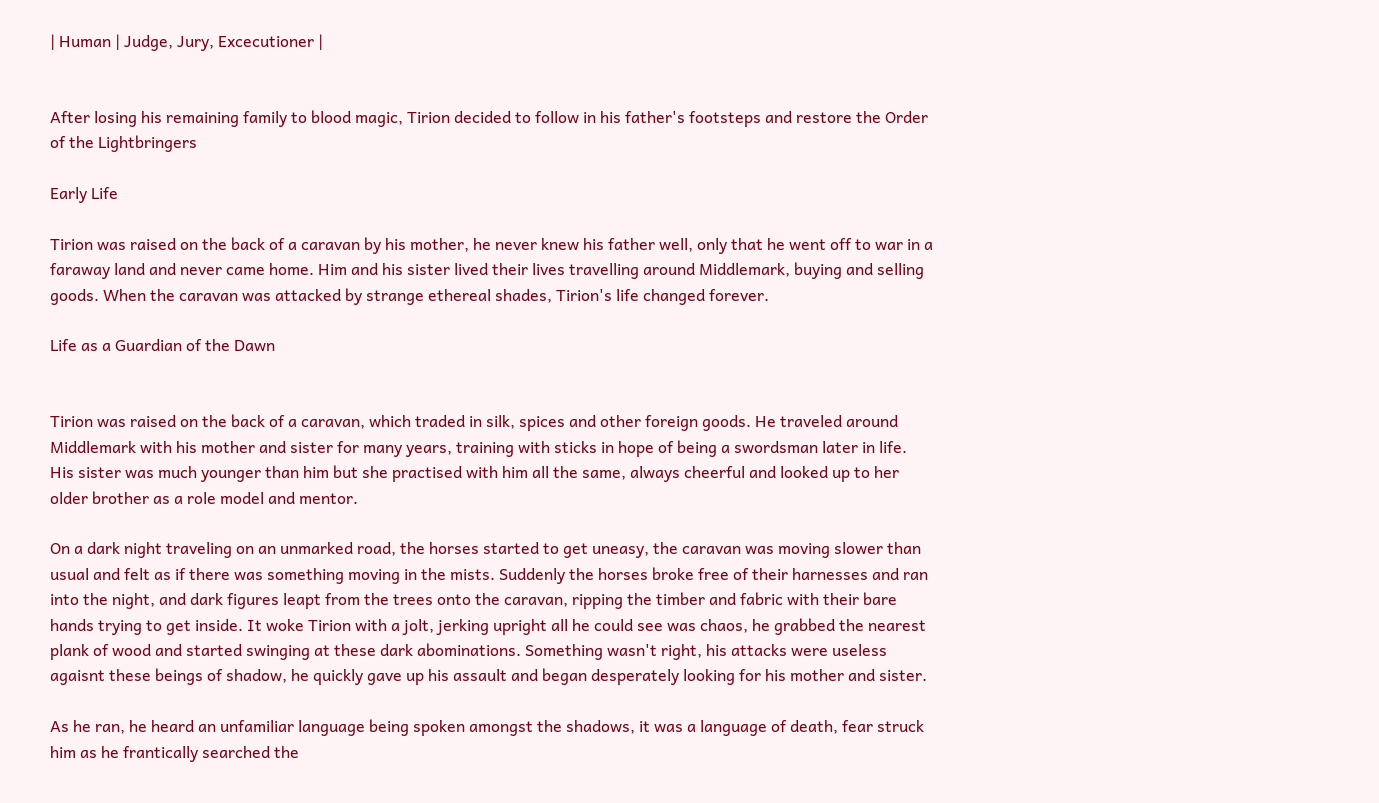| Human | Judge, Jury, Excecutioner |


After losing his remaining family to blood magic, Tirion decided to follow in his father's footsteps and restore the Order of the Lightbringers

Early Life

Tirion was raised on the back of a caravan by his mother, he never knew his father well, only that he went off to war in a faraway land and never came home. Him and his sister lived their lives travelling around Middlemark, buying and selling goods. When the caravan was attacked by strange ethereal shades, Tirion's life changed forever.

Life as a Guardian of the Dawn


Tirion was raised on the back of a caravan, which traded in silk, spices and other foreign goods. He traveled around Middlemark with his mother and sister for many years, training with sticks in hope of being a swordsman later in life. His sister was much younger than him but she practised with him all the same, always cheerful and looked up to her older brother as a role model and mentor.

On a dark night traveling on an unmarked road, the horses started to get uneasy, the caravan was moving slower than usual and felt as if there was something moving in the mists. Suddenly the horses broke free of their harnesses and ran into the night, and dark figures leapt from the trees onto the caravan, ripping the timber and fabric with their bare hands trying to get inside. It woke Tirion with a jolt, jerking upright all he could see was chaos, he grabbed the nearest plank of wood and started swinging at these dark abominations. Something wasn't right, his attacks were useless agaisnt these beings of shadow, he quickly gave up his assault and began desperately looking for his mother and sister.

As he ran, he heard an unfamiliar language being spoken amongst the shadows, it was a language of death, fear struck him as he frantically searched the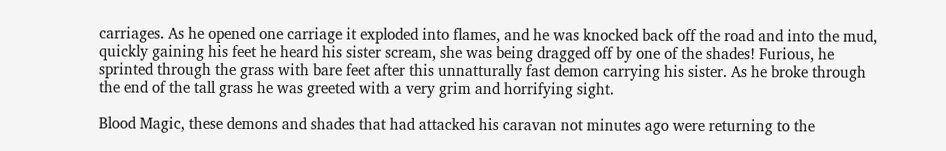carriages. As he opened one carriage it exploded into flames, and he was knocked back off the road and into the mud, quickly gaining his feet he heard his sister scream, she was being dragged off by one of the shades! Furious, he sprinted through the grass with bare feet after this unnatturally fast demon carrying his sister. As he broke through the end of the tall grass he was greeted with a very grim and horrifying sight.

Blood Magic, these demons and shades that had attacked his caravan not minutes ago were returning to the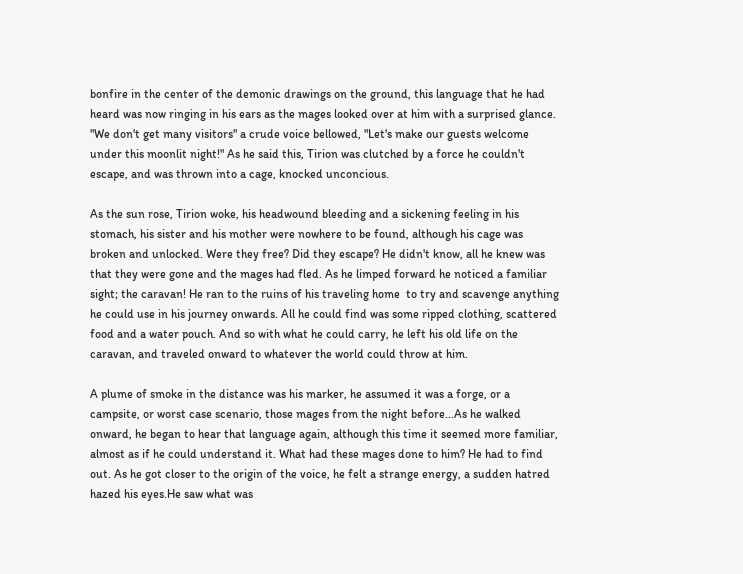bonfire in the center of the demonic drawings on the ground, this language that he had heard was now ringing in his ears as the mages looked over at him with a surprised glance. "We don't get many visitors" a crude voice bellowed, "Let's make our guests welcome under this moonlit night!" As he said this, Tirion was clutched by a force he couldn't escape, and was thrown into a cage, knocked unconcious.

As the sun rose, Tirion woke, his headwound bleeding and a sickening feeling in his stomach, his sister and his mother were nowhere to be found, although his cage was broken and unlocked. Were they free? Did they escape? He didn't know, all he knew was that they were gone and the mages had fled. As he limped forward he noticed a familiar sight; the caravan! He ran to the ruins of his traveling home  to try and scavenge anything he could use in his journey onwards. All he could find was some ripped clothing, scattered food and a water pouch. And so with what he could carry, he left his old life on the caravan, and traveled onward to whatever the world could throw at him.

A plume of smoke in the distance was his marker, he assumed it was a forge, or a campsite, or worst case scenario, those mages from the night before...As he walked onward, he began to hear that language again, although this time it seemed more familiar, almost as if he could understand it. What had these mages done to him? He had to find out. As he got closer to the origin of the voice, he felt a strange energy, a sudden hatred hazed his eyes.He saw what was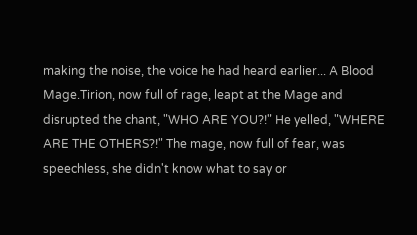making the noise, the voice he had heard earlier... A Blood Mage.Tirion, now full of rage, leapt at the Mage and disrupted the chant, "WHO ARE YOU?!" He yelled, "WHERE ARE THE OTHERS?!" The mage, now full of fear, was speechless, she didn't know what to say or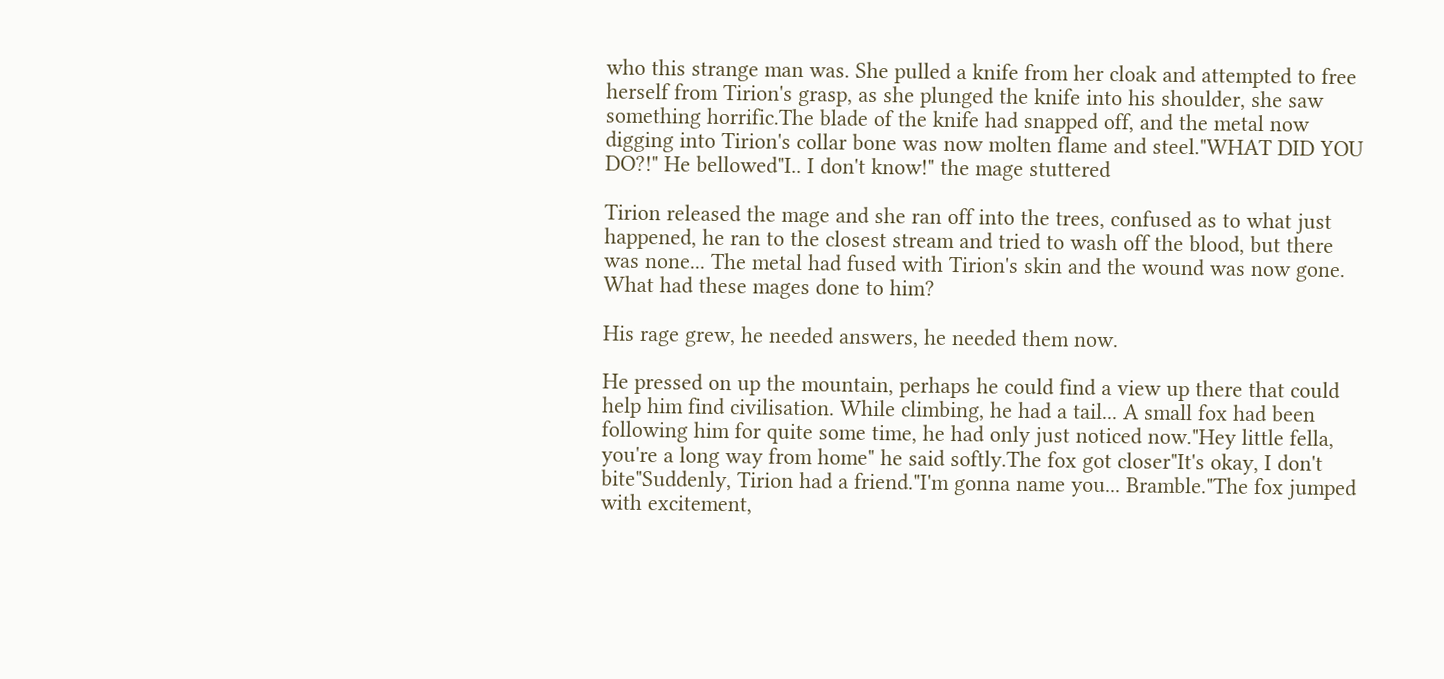who this strange man was. She pulled a knife from her cloak and attempted to free herself from Tirion's grasp, as she plunged the knife into his shoulder, she saw something horrific.The blade of the knife had snapped off, and the metal now digging into Tirion's collar bone was now molten flame and steel."WHAT DID YOU DO?!" He bellowed"I.. I don't know!" the mage stuttered

Tirion released the mage and she ran off into the trees, confused as to what just happened, he ran to the closest stream and tried to wash off the blood, but there was none... The metal had fused with Tirion's skin and the wound was now gone. What had these mages done to him?

His rage grew, he needed answers, he needed them now.

He pressed on up the mountain, perhaps he could find a view up there that could help him find civilisation. While climbing, he had a tail... A small fox had been following him for quite some time, he had only just noticed now."Hey little fella, you're a long way from home" he said softly.The fox got closer"It's okay, I don't bite"Suddenly, Tirion had a friend."I'm gonna name you... Bramble."The fox jumped with excitement,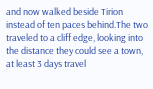and now walked beside Tirion instead of ten paces behind.The two traveled to a cliff edge, looking into the distance they could see a town, at least 3 days travel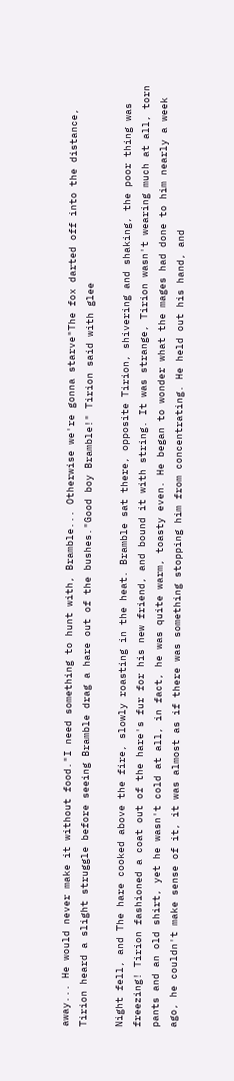away... He would never make it without food."I need something to hunt with, Bramble... Otherwise we're gonna starve"The fox darted off into the distance, Tirion heard a slight struggle before seeing Bramble drag a hare out of the bushes."Good boy Bramble!" Tirion said with glee

Night fell, and The hare cooked above the fire, slowly roasting in the heat. Bramble sat there, opposite Tirion, shivering and shaking, the poor thing was freezing! Tirion fashioned a coat out of the hare's fur for his new friend, and bound it with string. It was strange, Tirion wasn't wearing much at all, torn pants and an old shirt, yet he wasn't cold at all, in fact, he was quite warm, toasty even. He began to wonder what the mages had done to him nearly a week ago, he couldn't make sense of it, it was almost as if there was something stopping him from concentrating. He held out his hand, and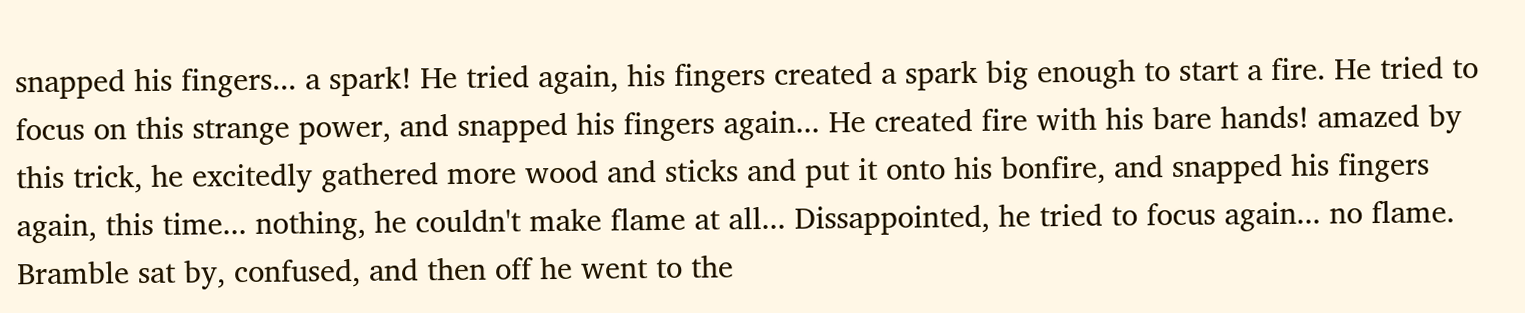snapped his fingers... a spark! He tried again, his fingers created a spark big enough to start a fire. He tried to focus on this strange power, and snapped his fingers again... He created fire with his bare hands! amazed by this trick, he excitedly gathered more wood and sticks and put it onto his bonfire, and snapped his fingers again, this time... nothing, he couldn't make flame at all... Dissappointed, he tried to focus again... no flame. Bramble sat by, confused, and then off he went to the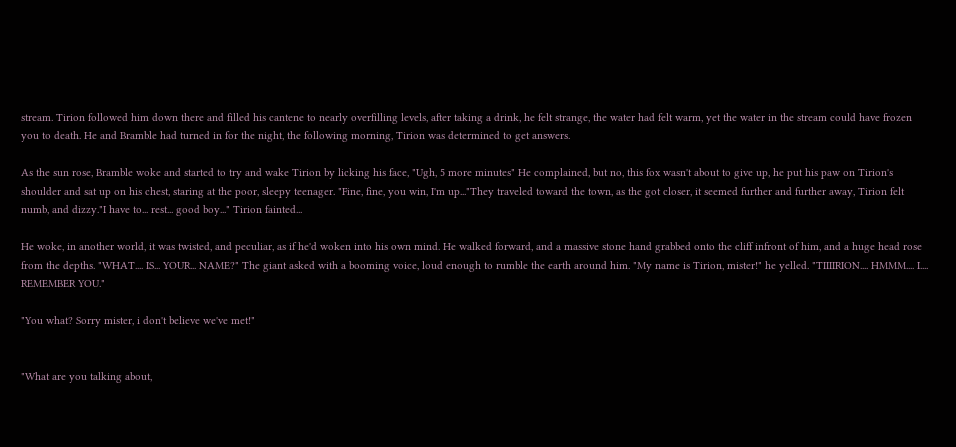stream. Tirion followed him down there and filled his cantene to nearly overfilling levels, after taking a drink, he felt strange, the water had felt warm, yet the water in the stream could have frozen you to death. He and Bramble had turned in for the night, the following morning, Tirion was determined to get answers.

As the sun rose, Bramble woke and started to try and wake Tirion by licking his face, "Ugh, 5 more minutes" He complained, but no, this fox wasn't about to give up, he put his paw on Tirion's shoulder and sat up on his chest, staring at the poor, sleepy teenager. "Fine, fine, you win, I'm up..."They traveled toward the town, as the got closer, it seemed further and further away, Tirion felt numb, and dizzy."I have to... rest... good boy..." Tirion fainted...

He woke, in another world, it was twisted, and peculiar, as if he'd woken into his own mind. He walked forward, and a massive stone hand grabbed onto the cliff infront of him, and a huge head rose from the depths. "WHAT.... IS... YOUR... NAME?" The giant asked with a booming voice, loud enough to rumble the earth around him. "My name is Tirion, mister!" he yelled. "TIIIIRION.... HMMM.... I.... REMEMBER YOU."

"You what? Sorry mister, i don't believe we've met!"


"What are you talking about,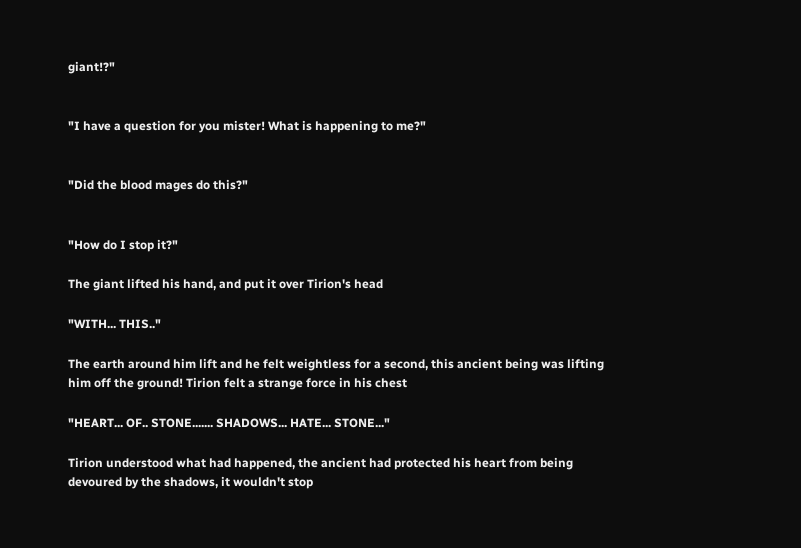giant!?"


"I have a question for you mister! What is happening to me?"


"Did the blood mages do this?"


"How do I stop it?"

The giant lifted his hand, and put it over Tirion's head

"WITH... THIS.."

The earth around him lift and he felt weightless for a second, this ancient being was lifting him off the ground! Tirion felt a strange force in his chest

"HEART... OF.. STONE....... SHADOWS... HATE... STONE..."

Tirion understood what had happened, the ancient had protected his heart from being devoured by the shadows, it wouldn't stop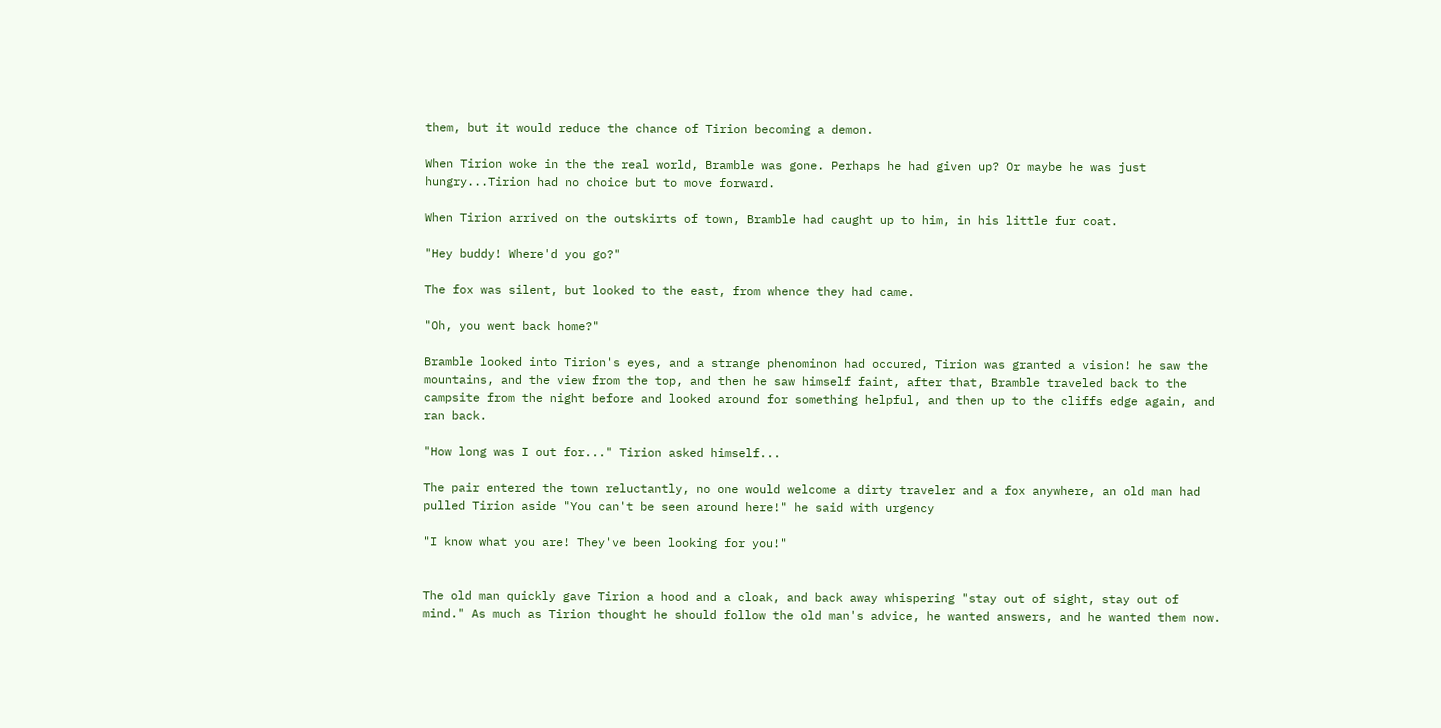them, but it would reduce the chance of Tirion becoming a demon.

When Tirion woke in the the real world, Bramble was gone. Perhaps he had given up? Or maybe he was just hungry...Tirion had no choice but to move forward.

When Tirion arrived on the outskirts of town, Bramble had caught up to him, in his little fur coat.

"Hey buddy! Where'd you go?"

The fox was silent, but looked to the east, from whence they had came.

"Oh, you went back home?"

Bramble looked into Tirion's eyes, and a strange phenominon had occured, Tirion was granted a vision! he saw the mountains, and the view from the top, and then he saw himself faint, after that, Bramble traveled back to the campsite from the night before and looked around for something helpful, and then up to the cliffs edge again, and ran back.

"How long was I out for..." Tirion asked himself...

The pair entered the town reluctantly, no one would welcome a dirty traveler and a fox anywhere, an old man had pulled Tirion aside "You can't be seen around here!" he said with urgency

"I know what you are! They've been looking for you!"


The old man quickly gave Tirion a hood and a cloak, and back away whispering "stay out of sight, stay out of mind." As much as Tirion thought he should follow the old man's advice, he wanted answers, and he wanted them now.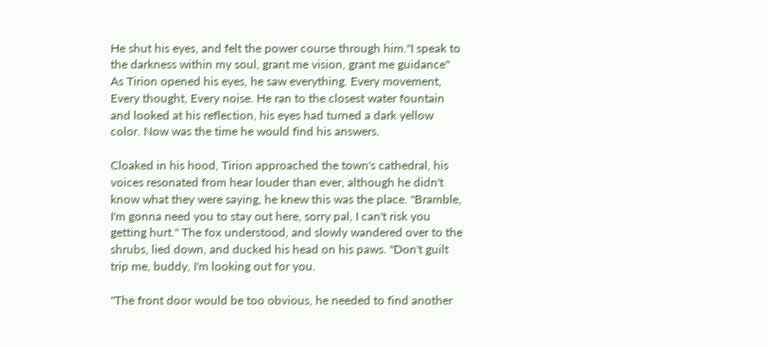He shut his eyes, and felt the power course through him."I speak to the darkness within my soul, grant me vision, grant me guidance" As Tirion opened his eyes, he saw everything. Every movement, Every thought, Every noise. He ran to the closest water fountain and looked at his reflection, his eyes had turned a dark yellow color. Now was the time he would find his answers.

Cloaked in his hood, Tirion approached the town's cathedral, his voices resonated from hear louder than ever, although he didn't know what they were saying, he knew this was the place. "Bramble, I'm gonna need you to stay out here, sorry pal, I can't risk you getting hurt." The fox understood, and slowly wandered over to the shrubs, lied down, and ducked his head on his paws. "Don't guilt trip me, buddy, I'm looking out for you.

"The front door would be too obvious, he needed to find another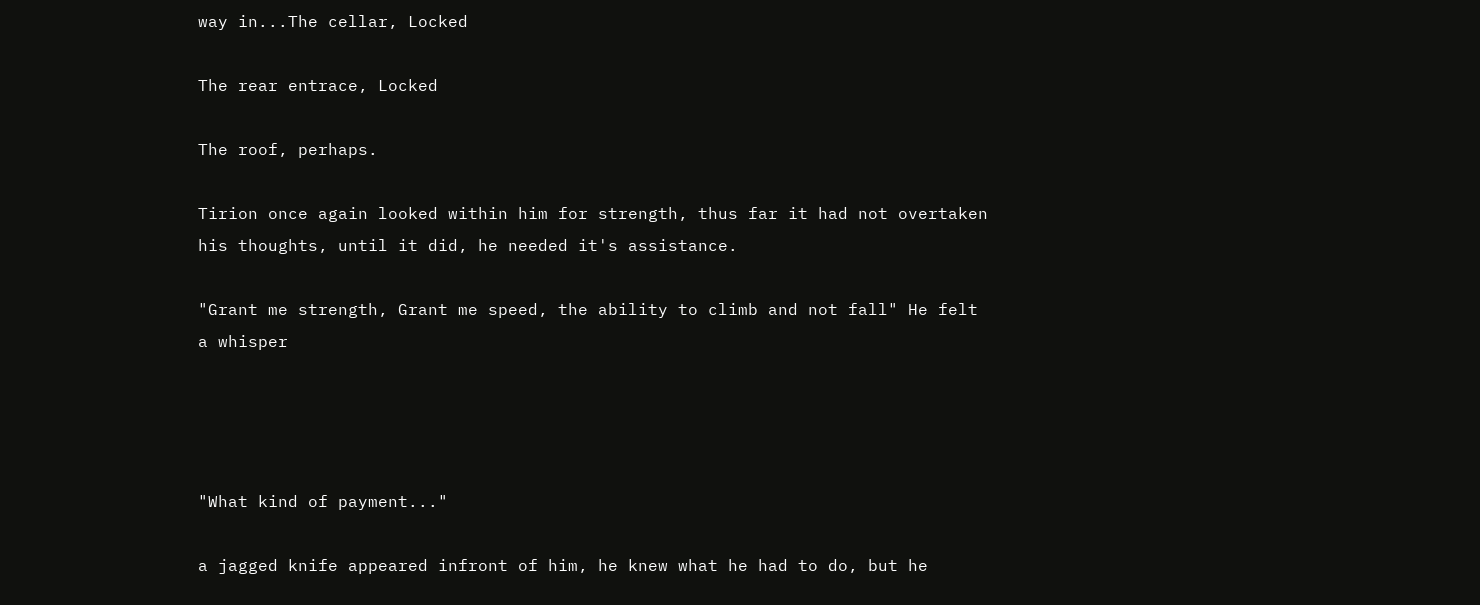way in...The cellar, Locked

The rear entrace, Locked

The roof, perhaps.

Tirion once again looked within him for strength, thus far it had not overtaken his thoughts, until it did, he needed it's assistance.

"Grant me strength, Grant me speed, the ability to climb and not fall" He felt a whisper




"What kind of payment..."

a jagged knife appeared infront of him, he knew what he had to do, but he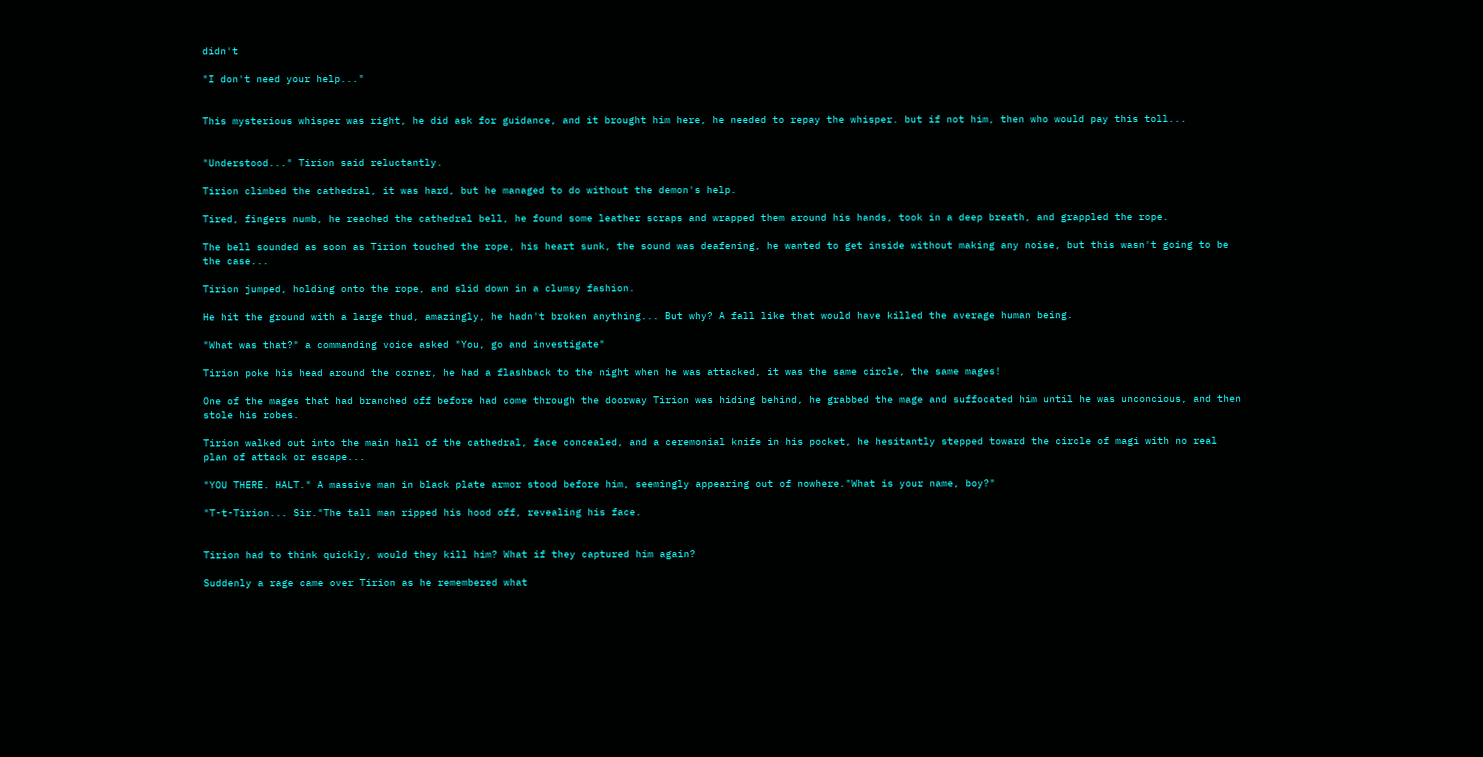didn't

"I don't need your help..."


This mysterious whisper was right, he did ask for guidance, and it brought him here, he needed to repay the whisper. but if not him, then who would pay this toll...


"Understood..." Tirion said reluctantly.

Tirion climbed the cathedral, it was hard, but he managed to do without the demon's help.

Tired, fingers numb, he reached the cathedral bell, he found some leather scraps and wrapped them around his hands, took in a deep breath, and grappled the rope.

The bell sounded as soon as Tirion touched the rope, his heart sunk, the sound was deafening, he wanted to get inside without making any noise, but this wasn't going to be the case...

Tirion jumped, holding onto the rope, and slid down in a clumsy fashion.

He hit the ground with a large thud, amazingly, he hadn't broken anything... But why? A fall like that would have killed the average human being.

"What was that?" a commanding voice asked "You, go and investigate"

Tirion poke his head around the corner, he had a flashback to the night when he was attacked, it was the same circle, the same mages!

One of the mages that had branched off before had come through the doorway Tirion was hiding behind, he grabbed the mage and suffocated him until he was unconcious, and then stole his robes.

Tirion walked out into the main hall of the cathedral, face concealed, and a ceremonial knife in his pocket, he hesitantly stepped toward the circle of magi with no real plan of attack or escape...

"YOU THERE. HALT." A massive man in black plate armor stood before him, seemingly appearing out of nowhere."What is your name, boy?"

"T-t-Tirion... Sir."The tall man ripped his hood off, revealing his face.


Tirion had to think quickly, would they kill him? What if they captured him again?

Suddenly a rage came over Tirion as he remembered what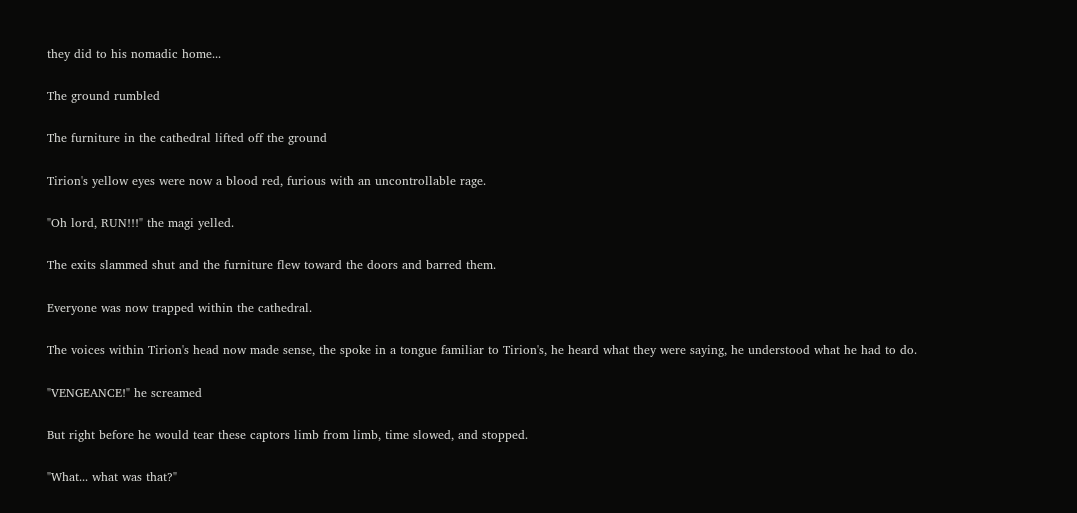they did to his nomadic home...

The ground rumbled

The furniture in the cathedral lifted off the ground

Tirion's yellow eyes were now a blood red, furious with an uncontrollable rage.

"Oh lord, RUN!!!" the magi yelled.

The exits slammed shut and the furniture flew toward the doors and barred them.

Everyone was now trapped within the cathedral.

The voices within Tirion's head now made sense, the spoke in a tongue familiar to Tirion's, he heard what they were saying, he understood what he had to do.

"VENGEANCE!" he screamed

But right before he would tear these captors limb from limb, time slowed, and stopped.

"What... what was that?"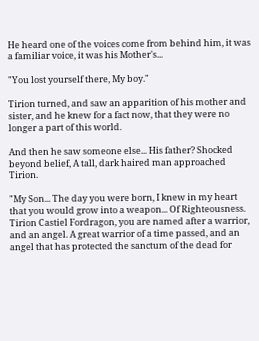He heard one of the voices come from behind him, it was a familiar voice, it was his Mother's...

"You lost yourself there, My boy."

Tirion turned, and saw an apparition of his mother and sister, and he knew for a fact now, that they were no longer a part of this world.

And then he saw someone else... His father? Shocked beyond belief, A tall, dark haired man approached Tirion.

"My Son... The day you were born, I knew in my heart that you would grow into a weapon... Of Righteousness. Tirion Castiel Fordragon, you are named after a warrior, and an angel. A great warrior of a time passed, and an angel that has protected the sanctum of the dead for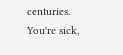centuries. You're sick,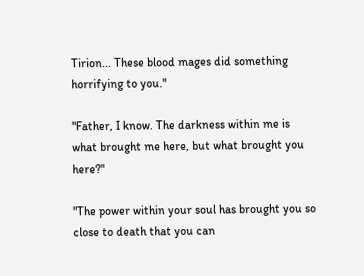Tirion... These blood mages did something horrifying to you."

"Father, I know. The darkness within me is what brought me here, but what brought you here?"

"The power within your soul has brought you so close to death that you can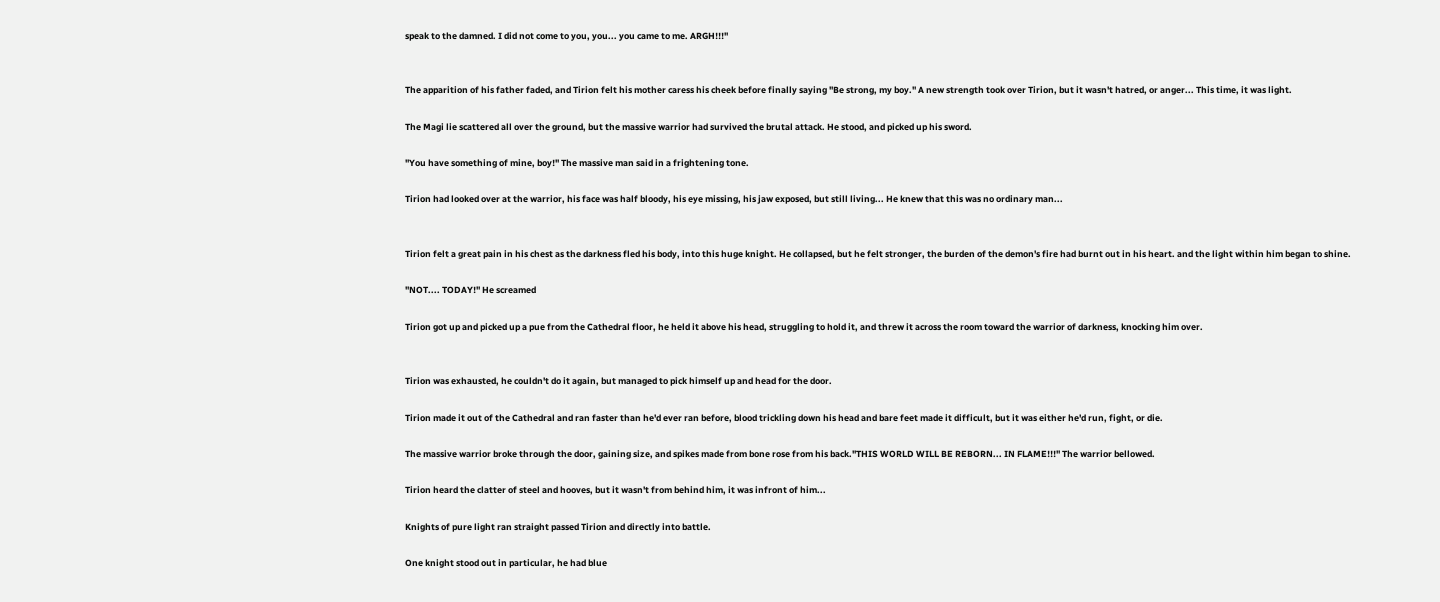speak to the damned. I did not come to you, you... you came to me. ARGH!!!"


The apparition of his father faded, and Tirion felt his mother caress his cheek before finally saying "Be strong, my boy." A new strength took over Tirion, but it wasn't hatred, or anger... This time, it was light.

The Magi lie scattered all over the ground, but the massive warrior had survived the brutal attack. He stood, and picked up his sword.

"You have something of mine, boy!" The massive man said in a frightening tone.

Tirion had looked over at the warrior, his face was half bloody, his eye missing, his jaw exposed, but still living... He knew that this was no ordinary man...


Tirion felt a great pain in his chest as the darkness fled his body, into this huge knight. He collapsed, but he felt stronger, the burden of the demon's fire had burnt out in his heart. and the light within him began to shine.

"NOT.... TODAY!" He screamed

Tirion got up and picked up a pue from the Cathedral floor, he held it above his head, struggling to hold it, and threw it across the room toward the warrior of darkness, knocking him over.


Tirion was exhausted, he couldn't do it again, but managed to pick himself up and head for the door.

Tirion made it out of the Cathedral and ran faster than he'd ever ran before, blood trickling down his head and bare feet made it difficult, but it was either he'd run, fight, or die.

The massive warrior broke through the door, gaining size, and spikes made from bone rose from his back."THIS WORLD WILL BE REBORN... IN FLAME!!!" The warrior bellowed.

Tirion heard the clatter of steel and hooves, but it wasn't from behind him, it was infront of him...

Knights of pure light ran straight passed Tirion and directly into battle.

One knight stood out in particular, he had blue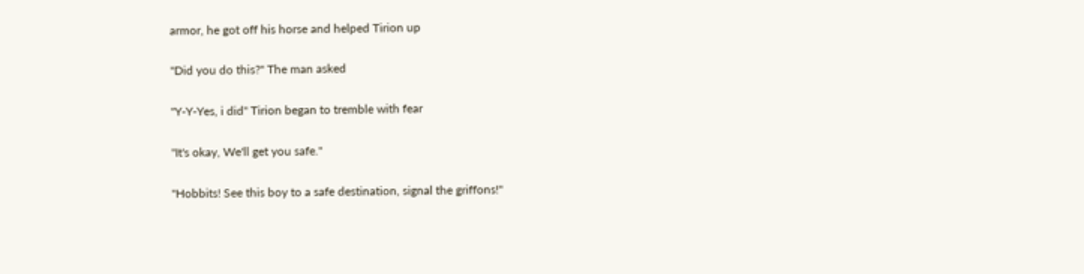armor, he got off his horse and helped Tirion up

"Did you do this?" The man asked

"Y-Y-Yes, i did" Tirion began to tremble with fear

"It's okay, We'll get you safe."

"Hobbits! See this boy to a safe destination, signal the griffons!"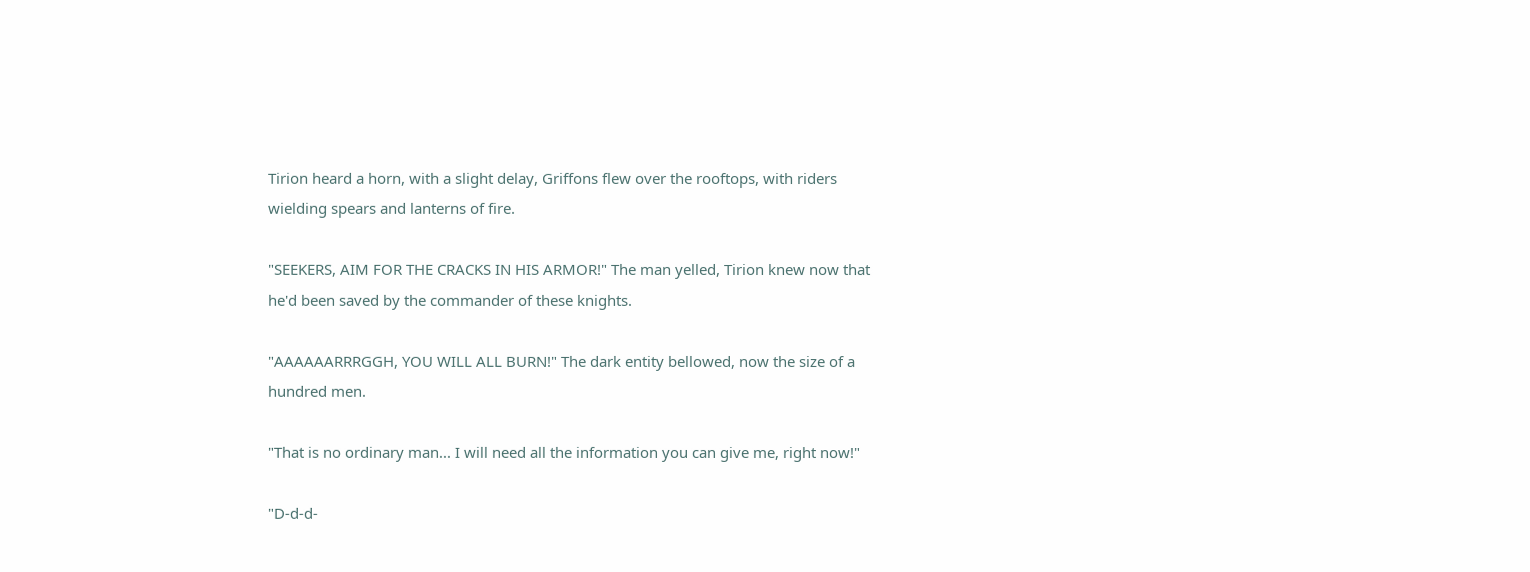Tirion heard a horn, with a slight delay, Griffons flew over the rooftops, with riders wielding spears and lanterns of fire.

"SEEKERS, AIM FOR THE CRACKS IN HIS ARMOR!" The man yelled, Tirion knew now that he'd been saved by the commander of these knights.

"AAAAAARRRGGH, YOU WILL ALL BURN!" The dark entity bellowed, now the size of a hundred men.

"That is no ordinary man... I will need all the information you can give me, right now!"

"D-d-d-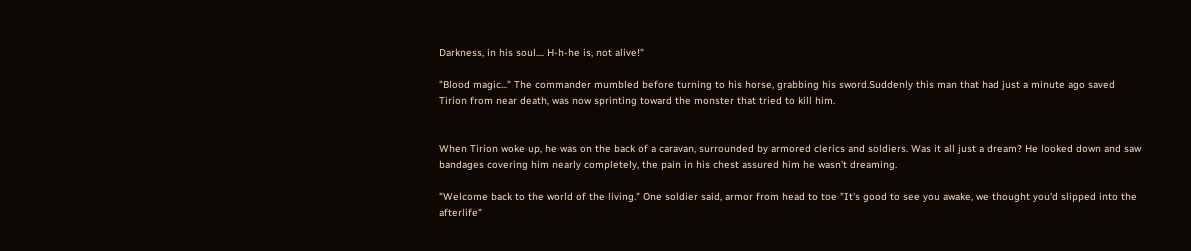Darkness, in his soul.... H-h-he is, not alive!"

"Blood magic..." The commander mumbled before turning to his horse, grabbing his sword.Suddenly this man that had just a minute ago saved Tirion from near death, was now sprinting toward the monster that tried to kill him.


When Tirion woke up, he was on the back of a caravan, surrounded by armored clerics and soldiers. Was it all just a dream? He looked down and saw bandages covering him nearly completely, the pain in his chest assured him he wasn't dreaming.

"Welcome back to the world of the living." One soldier said, armor from head to toe "It's good to see you awake, we thought you'd slipped into the afterlife"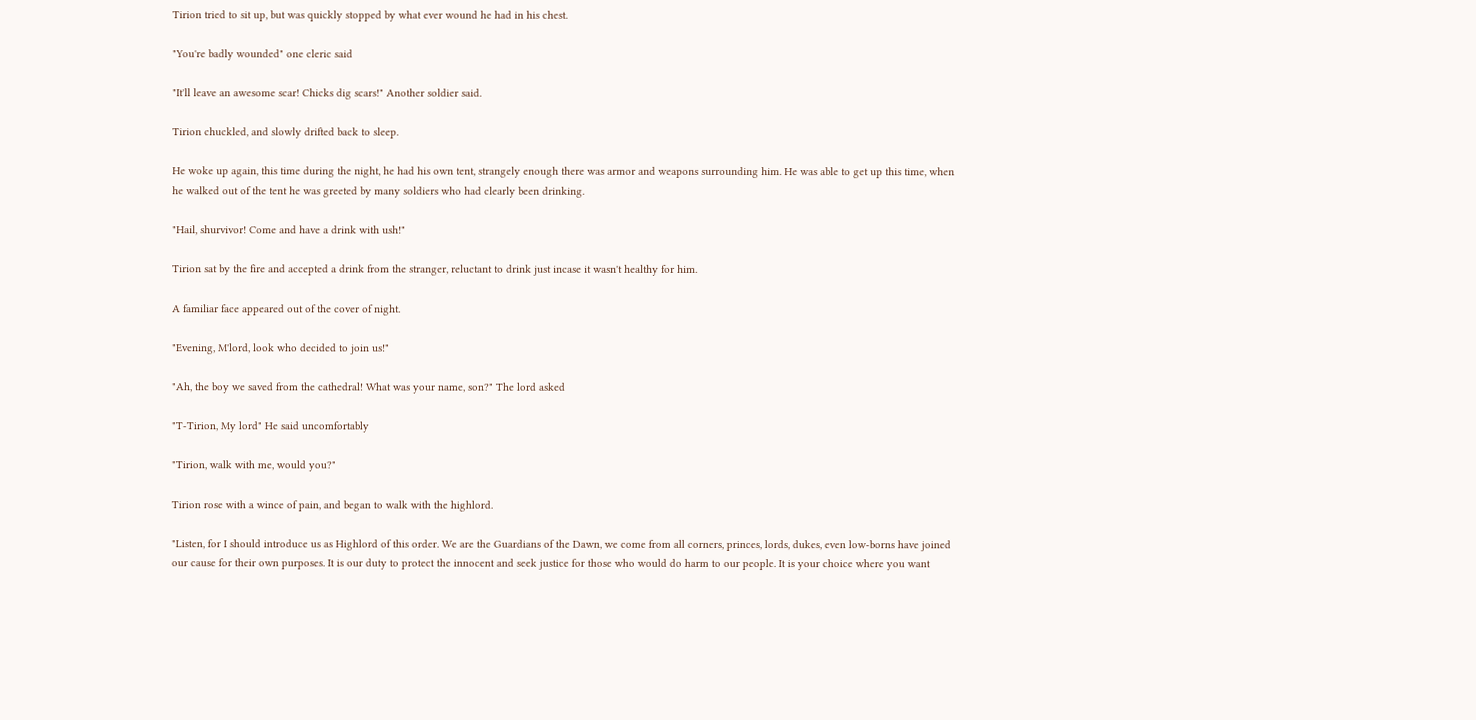Tirion tried to sit up, but was quickly stopped by what ever wound he had in his chest.

"You're badly wounded" one cleric said

"It'll leave an awesome scar! Chicks dig scars!" Another soldier said.

Tirion chuckled, and slowly drifted back to sleep.

He woke up again, this time during the night, he had his own tent, strangely enough there was armor and weapons surrounding him. He was able to get up this time, when he walked out of the tent he was greeted by many soldiers who had clearly been drinking.

"Hail, shurvivor! Come and have a drink with ush!"

Tirion sat by the fire and accepted a drink from the stranger, reluctant to drink just incase it wasn't healthy for him.

A familiar face appeared out of the cover of night.

"Evening, M'lord, look who decided to join us!"

"Ah, the boy we saved from the cathedral! What was your name, son?" The lord asked

"T-Tirion, My lord" He said uncomfortably

"Tirion, walk with me, would you?"

Tirion rose with a wince of pain, and began to walk with the highlord.

"Listen, for I should introduce us as Highlord of this order. We are the Guardians of the Dawn, we come from all corners, princes, lords, dukes, even low-borns have joined our cause for their own purposes. It is our duty to protect the innocent and seek justice for those who would do harm to our people. It is your choice where you want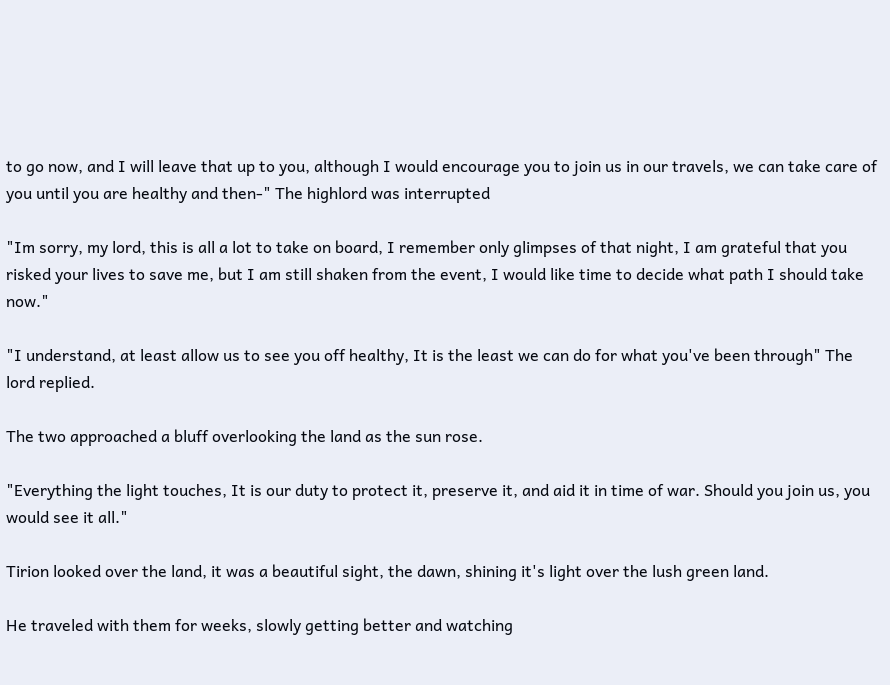to go now, and I will leave that up to you, although I would encourage you to join us in our travels, we can take care of you until you are healthy and then-" The highlord was interrupted

"Im sorry, my lord, this is all a lot to take on board, I remember only glimpses of that night, I am grateful that you risked your lives to save me, but I am still shaken from the event, I would like time to decide what path I should take now."

"I understand, at least allow us to see you off healthy, It is the least we can do for what you've been through" The lord replied.

The two approached a bluff overlooking the land as the sun rose.

"Everything the light touches, It is our duty to protect it, preserve it, and aid it in time of war. Should you join us, you would see it all."

Tirion looked over the land, it was a beautiful sight, the dawn, shining it's light over the lush green land.

He traveled with them for weeks, slowly getting better and watching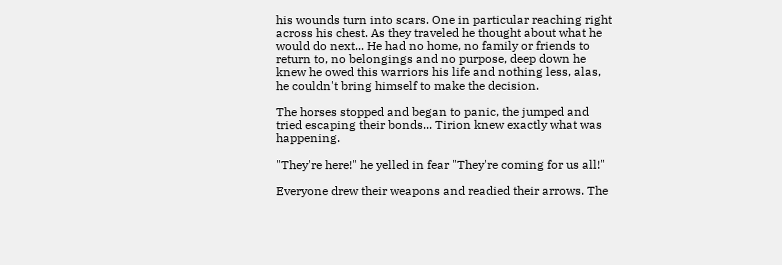his wounds turn into scars. One in particular reaching right across his chest. As they traveled he thought about what he would do next... He had no home, no family or friends to return to, no belongings and no purpose, deep down he knew he owed this warriors his life and nothing less, alas, he couldn't bring himself to make the decision.

The horses stopped and began to panic, the jumped and tried escaping their bonds... Tirion knew exactly what was happening.

"They're here!" he yelled in fear "They're coming for us all!"

Everyone drew their weapons and readied their arrows. The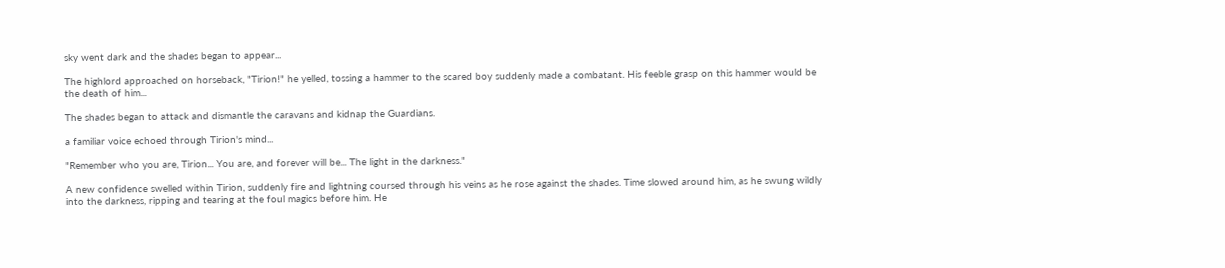sky went dark and the shades began to appear...

The highlord approached on horseback, "Tirion!" he yelled, tossing a hammer to the scared boy suddenly made a combatant. His feeble grasp on this hammer would be the death of him...

The shades began to attack and dismantle the caravans and kidnap the Guardians.

a familiar voice echoed through Tirion's mind...

"Remember who you are, Tirion... You are, and forever will be... The light in the darkness."

A new confidence swelled within Tirion, suddenly fire and lightning coursed through his veins as he rose against the shades. Time slowed around him, as he swung wildly into the darkness, ripping and tearing at the foul magics before him. He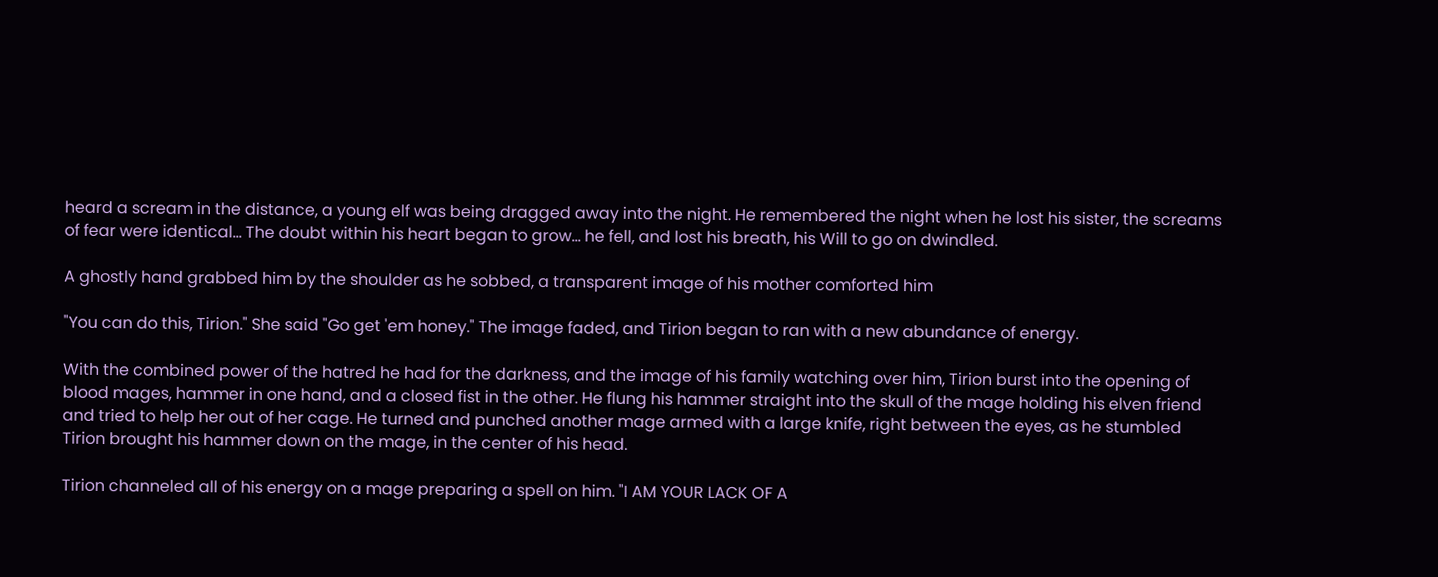heard a scream in the distance, a young elf was being dragged away into the night. He remembered the night when he lost his sister, the screams of fear were identical... The doubt within his heart began to grow... he fell, and lost his breath, his Will to go on dwindled.

A ghostly hand grabbed him by the shoulder as he sobbed, a transparent image of his mother comforted him

"You can do this, Tirion." She said "Go get 'em honey." The image faded, and Tirion began to ran with a new abundance of energy.

With the combined power of the hatred he had for the darkness, and the image of his family watching over him, Tirion burst into the opening of blood mages, hammer in one hand, and a closed fist in the other. He flung his hammer straight into the skull of the mage holding his elven friend and tried to help her out of her cage. He turned and punched another mage armed with a large knife, right between the eyes, as he stumbled Tirion brought his hammer down on the mage, in the center of his head.

Tirion channeled all of his energy on a mage preparing a spell on him. "I AM YOUR LACK OF A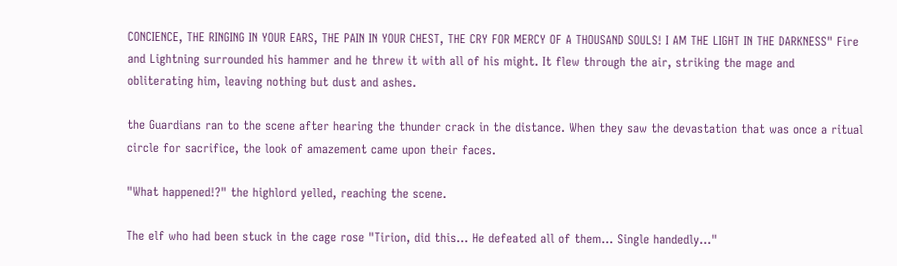CONCIENCE, THE RINGING IN YOUR EARS, THE PAIN IN YOUR CHEST, THE CRY FOR MERCY OF A THOUSAND SOULS! I AM THE LIGHT IN THE DARKNESS" Fire and Lightning surrounded his hammer and he threw it with all of his might. It flew through the air, striking the mage and obliterating him, leaving nothing but dust and ashes.

the Guardians ran to the scene after hearing the thunder crack in the distance. When they saw the devastation that was once a ritual circle for sacrifice, the look of amazement came upon their faces.

"What happened!?" the highlord yelled, reaching the scene.

The elf who had been stuck in the cage rose "Tirion, did this... He defeated all of them... Single handedly..."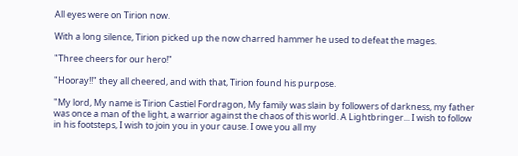All eyes were on Tirion now.

With a long silence, Tirion picked up the now charred hammer he used to defeat the mages.

"Three cheers for our hero!"

"Hooray!!" they all cheered, and with that, Tirion found his purpose.

"My lord, My name is Tirion Castiel Fordragon, My family was slain by followers of darkness, my father was once a man of the light, a warrior against the chaos of this world. A Lightbringer... I wish to follow in his footsteps, I wish to join you in your cause. I owe you all my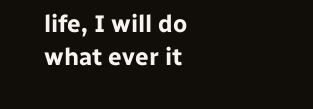life, I will do what ever it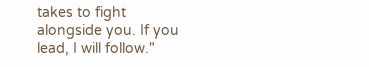takes to fight alongside you. If you lead, I will follow."